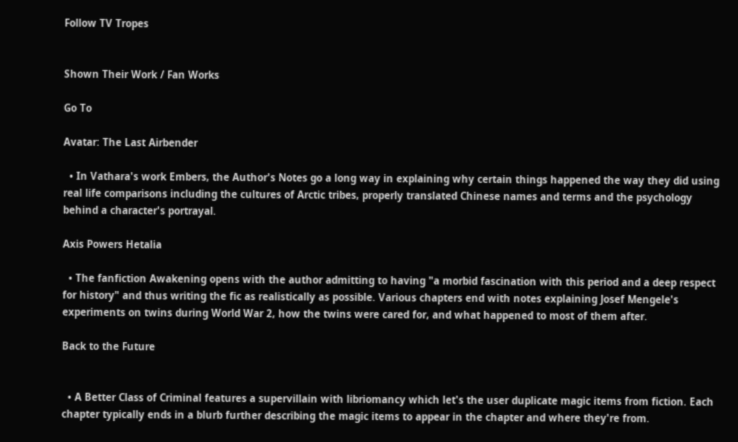Follow TV Tropes


Shown Their Work / Fan Works

Go To

Avatar: The Last Airbender

  • In Vathara's work Embers, the Author's Notes go a long way in explaining why certain things happened the way they did using real life comparisons including the cultures of Arctic tribes, properly translated Chinese names and terms and the psychology behind a character's portrayal.

Axis Powers Hetalia

  • The fanfiction Awakening opens with the author admitting to having "a morbid fascination with this period and a deep respect for history" and thus writing the fic as realistically as possible. Various chapters end with notes explaining Josef Mengele's experiments on twins during World War 2, how the twins were cared for, and what happened to most of them after.

Back to the Future


  • A Better Class of Criminal features a supervillain with libriomancy which let's the user duplicate magic items from fiction. Each chapter typically ends in a blurb further describing the magic items to appear in the chapter and where they're from.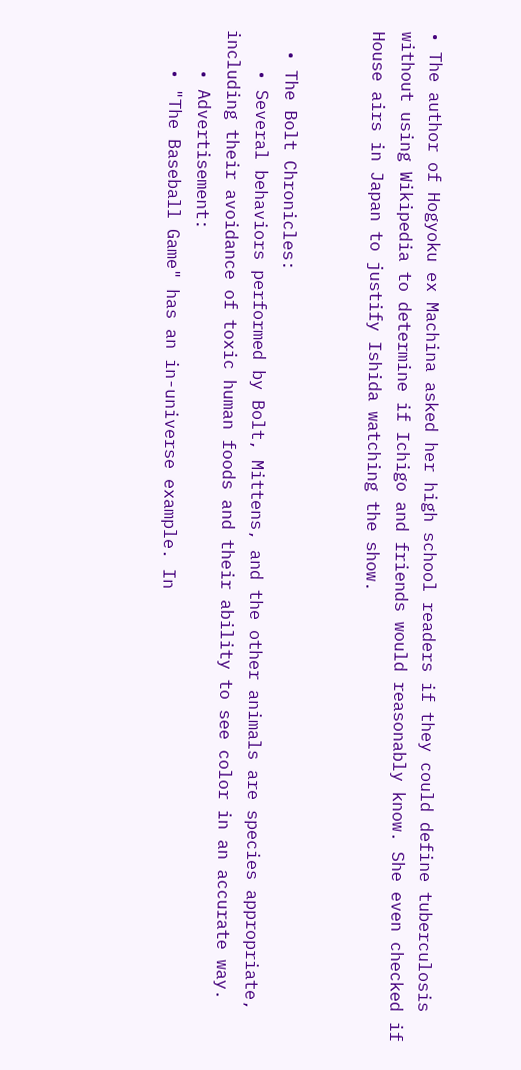• The author of Hogyoku ex Machina asked her high school readers if they could define tuberculosis without using Wikipedia to determine if Ichigo and friends would reasonably know. She even checked if House airs in Japan to justify Ishida watching the show.


  • The Bolt Chronicles:
    • Several behaviors performed by Bolt, Mittens, and the other animals are species appropriate, including their avoidance of toxic human foods and their ability to see color in an accurate way.
    • Advertisement:
    • "The Baseball Game" has an in-universe example. In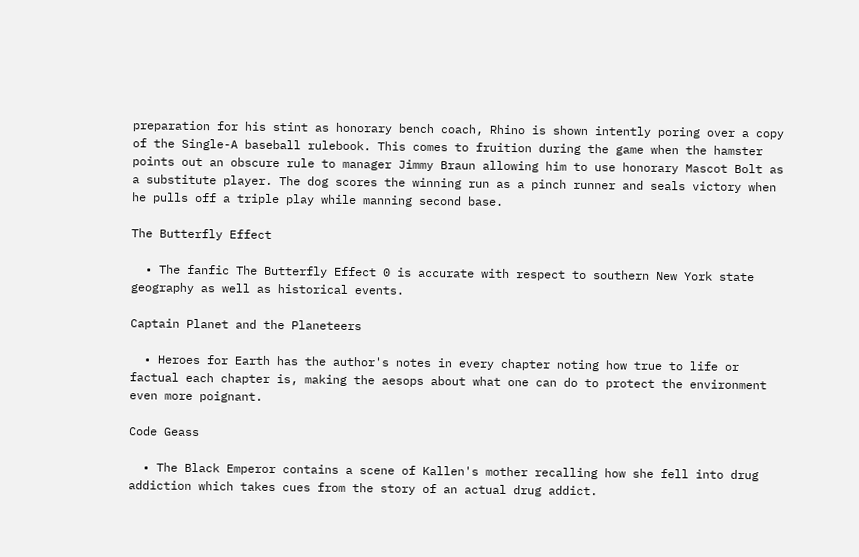preparation for his stint as honorary bench coach, Rhino is shown intently poring over a copy of the Single-A baseball rulebook. This comes to fruition during the game when the hamster points out an obscure rule to manager Jimmy Braun allowing him to use honorary Mascot Bolt as a substitute player. The dog scores the winning run as a pinch runner and seals victory when he pulls off a triple play while manning second base.

The Butterfly Effect

  • The fanfic The Butterfly Effect 0 is accurate with respect to southern New York state geography as well as historical events.

Captain Planet and the Planeteers

  • Heroes for Earth has the author's notes in every chapter noting how true to life or factual each chapter is, making the aesops about what one can do to protect the environment even more poignant.

Code Geass

  • The Black Emperor contains a scene of Kallen's mother recalling how she fell into drug addiction which takes cues from the story of an actual drug addict.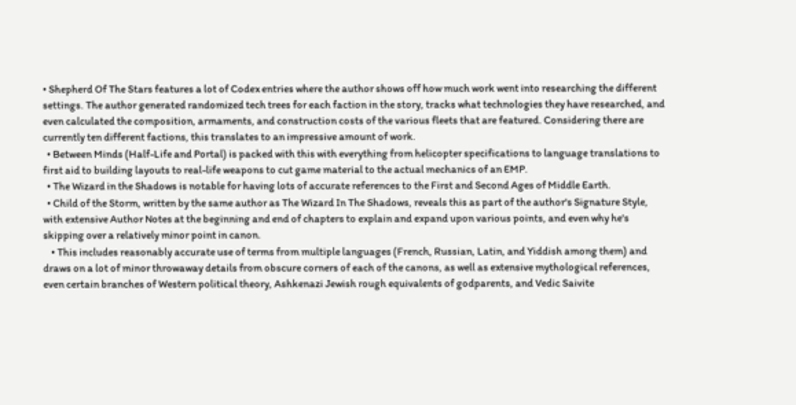• Shepherd Of The Stars features a lot of Codex entries where the author shows off how much work went into researching the different settings. The author generated randomized tech trees for each faction in the story, tracks what technologies they have researched, and even calculated the composition, armaments, and construction costs of the various fleets that are featured. Considering there are currently ten different factions, this translates to an impressive amount of work.
  • Between Minds (Half-Life and Portal) is packed with this with everything from helicopter specifications to language translations to first aid to building layouts to real-life weapons to cut game material to the actual mechanics of an EMP.
  • The Wizard in the Shadows is notable for having lots of accurate references to the First and Second Ages of Middle Earth.
  • Child of the Storm, written by the same author as The Wizard In The Shadows, reveals this as part of the author's Signature Style, with extensive Author Notes at the beginning and end of chapters to explain and expand upon various points, and even why he's skipping over a relatively minor point in canon.
    • This includes reasonably accurate use of terms from multiple languages (French, Russian, Latin, and Yiddish among them) and draws on a lot of minor throwaway details from obscure corners of each of the canons, as well as extensive mythological references, even certain branches of Western political theory, Ashkenazi Jewish rough equivalents of godparents, and Vedic Saivite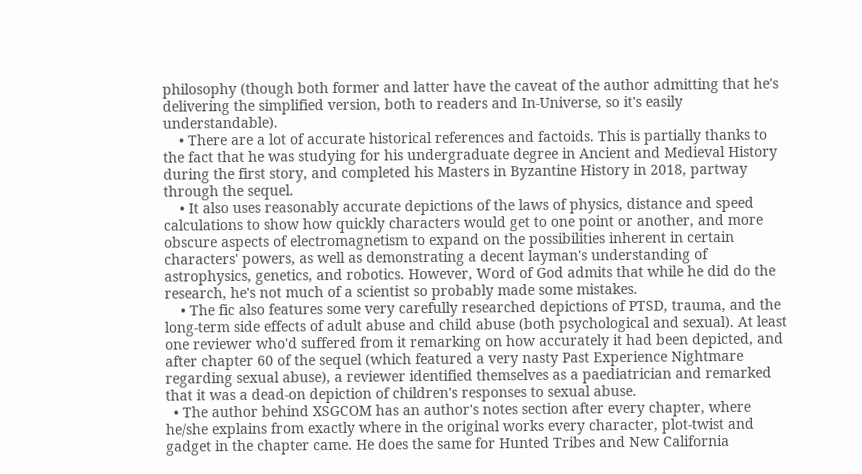philosophy (though both former and latter have the caveat of the author admitting that he's delivering the simplified version, both to readers and In-Universe, so it's easily understandable).
    • There are a lot of accurate historical references and factoids. This is partially thanks to the fact that he was studying for his undergraduate degree in Ancient and Medieval History during the first story, and completed his Masters in Byzantine History in 2018, partway through the sequel.
    • It also uses reasonably accurate depictions of the laws of physics, distance and speed calculations to show how quickly characters would get to one point or another, and more obscure aspects of electromagnetism to expand on the possibilities inherent in certain characters' powers, as well as demonstrating a decent layman's understanding of astrophysics, genetics, and robotics. However, Word of God admits that while he did do the research, he's not much of a scientist so probably made some mistakes.
    • The fic also features some very carefully researched depictions of PTSD, trauma, and the long-term side effects of adult abuse and child abuse (both psychological and sexual). At least one reviewer who'd suffered from it remarking on how accurately it had been depicted, and after chapter 60 of the sequel (which featured a very nasty Past Experience Nightmare regarding sexual abuse), a reviewer identified themselves as a paediatrician and remarked that it was a dead-on depiction of children's responses to sexual abuse.
  • The author behind XSGCOM has an author's notes section after every chapter, where he/she explains from exactly where in the original works every character, plot-twist and gadget in the chapter came. He does the same for Hunted Tribes and New California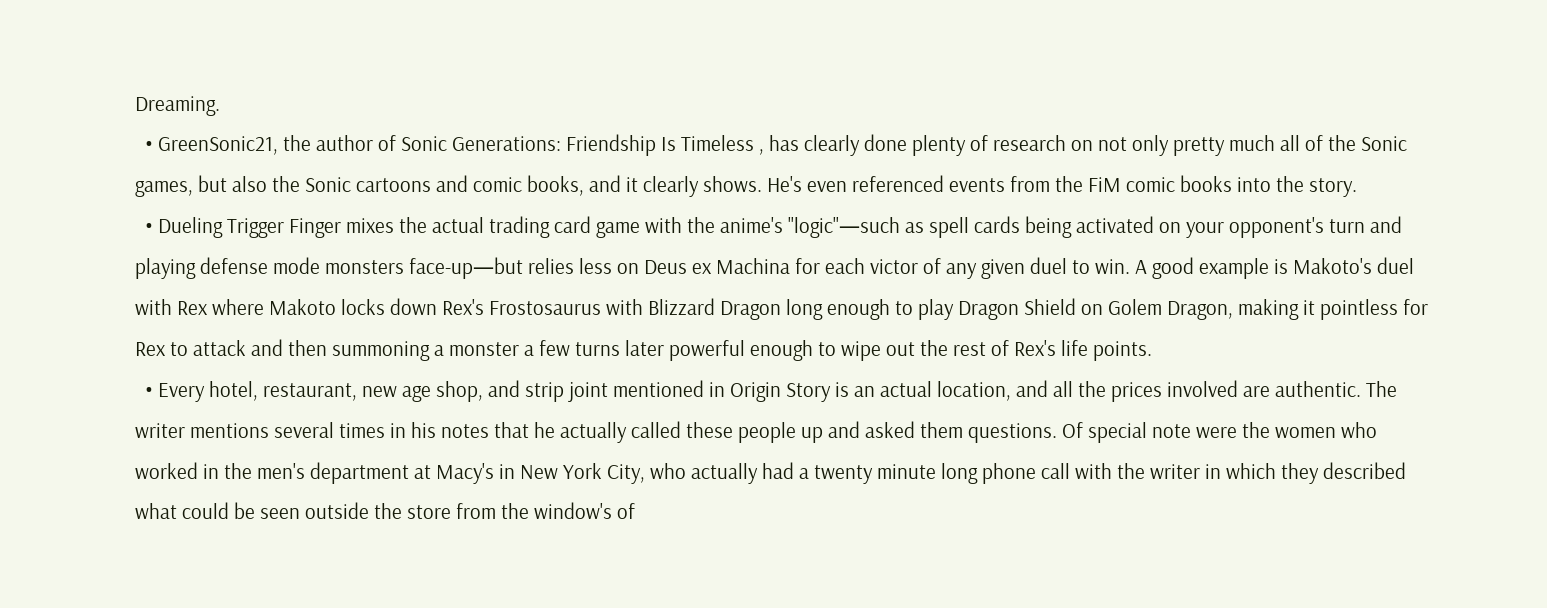Dreaming.
  • GreenSonic21, the author of Sonic Generations: Friendship Is Timeless , has clearly done plenty of research on not only pretty much all of the Sonic games, but also the Sonic cartoons and comic books, and it clearly shows. He's even referenced events from the FiM comic books into the story.
  • Dueling Trigger Finger mixes the actual trading card game with the anime's "logic"—such as spell cards being activated on your opponent's turn and playing defense mode monsters face-up—but relies less on Deus ex Machina for each victor of any given duel to win. A good example is Makoto's duel with Rex where Makoto locks down Rex's Frostosaurus with Blizzard Dragon long enough to play Dragon Shield on Golem Dragon, making it pointless for Rex to attack and then summoning a monster a few turns later powerful enough to wipe out the rest of Rex's life points.
  • Every hotel, restaurant, new age shop, and strip joint mentioned in Origin Story is an actual location, and all the prices involved are authentic. The writer mentions several times in his notes that he actually called these people up and asked them questions. Of special note were the women who worked in the men's department at Macy's in New York City, who actually had a twenty minute long phone call with the writer in which they described what could be seen outside the store from the window's of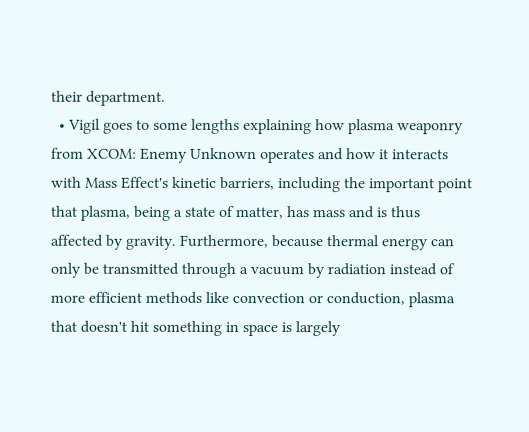their department.
  • Vigil goes to some lengths explaining how plasma weaponry from XCOM: Enemy Unknown operates and how it interacts with Mass Effect's kinetic barriers, including the important point that plasma, being a state of matter, has mass and is thus affected by gravity. Furthermore, because thermal energy can only be transmitted through a vacuum by radiation instead of more efficient methods like convection or conduction, plasma that doesn't hit something in space is largely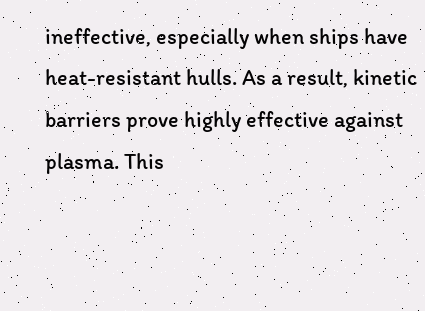ineffective, especially when ships have heat-resistant hulls. As a result, kinetic barriers prove highly effective against plasma. This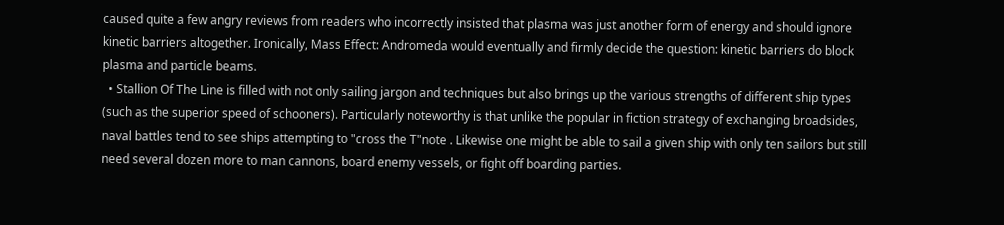caused quite a few angry reviews from readers who incorrectly insisted that plasma was just another form of energy and should ignore kinetic barriers altogether. Ironically, Mass Effect: Andromeda would eventually and firmly decide the question: kinetic barriers do block plasma and particle beams.
  • Stallion Of The Line is filled with not only sailing jargon and techniques but also brings up the various strengths of different ship types (such as the superior speed of schooners). Particularly noteworthy is that unlike the popular in fiction strategy of exchanging broadsides, naval battles tend to see ships attempting to "cross the T"note . Likewise one might be able to sail a given ship with only ten sailors but still need several dozen more to man cannons, board enemy vessels, or fight off boarding parties.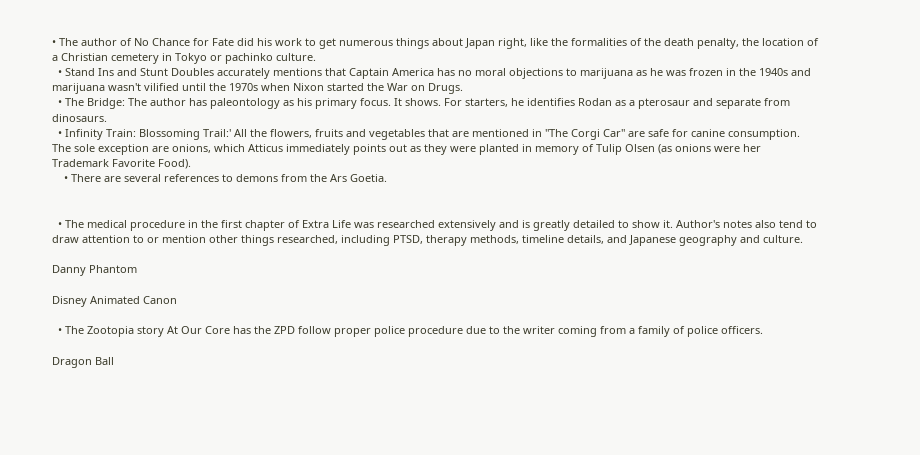• The author of No Chance for Fate did his work to get numerous things about Japan right, like the formalities of the death penalty, the location of a Christian cemetery in Tokyo or pachinko culture.
  • Stand Ins and Stunt Doubles accurately mentions that Captain America has no moral objections to marijuana as he was frozen in the 1940s and marijuana wasn't vilified until the 1970s when Nixon started the War on Drugs.
  • The Bridge: The author has paleontology as his primary focus. It shows. For starters, he identifies Rodan as a pterosaur and separate from dinosaurs.
  • Infinity Train: Blossoming Trail:' All the flowers, fruits and vegetables that are mentioned in "The Corgi Car" are safe for canine consumption. The sole exception are onions, which Atticus immediately points out as they were planted in memory of Tulip Olsen (as onions were her Trademark Favorite Food).
    • There are several references to demons from the Ars Goetia.


  • The medical procedure in the first chapter of Extra Life was researched extensively and is greatly detailed to show it. Author's notes also tend to draw attention to or mention other things researched, including PTSD, therapy methods, timeline details, and Japanese geography and culture.

Danny Phantom

Disney Animated Canon

  • The Zootopia story At Our Core has the ZPD follow proper police procedure due to the writer coming from a family of police officers.

Dragon Ball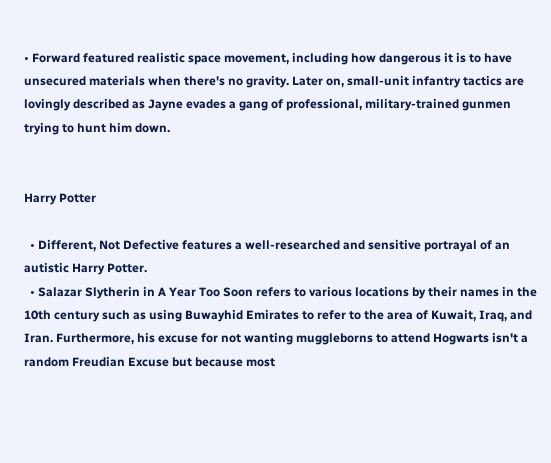• Forward featured realistic space movement, including how dangerous it is to have unsecured materials when there's no gravity. Later on, small-unit infantry tactics are lovingly described as Jayne evades a gang of professional, military-trained gunmen trying to hunt him down.


Harry Potter

  • Different, Not Defective features a well-researched and sensitive portrayal of an autistic Harry Potter.
  • Salazar Slytherin in A Year Too Soon refers to various locations by their names in the 10th century such as using Buwayhid Emirates to refer to the area of Kuwait, Iraq, and Iran. Furthermore, his excuse for not wanting muggleborns to attend Hogwarts isn't a random Freudian Excuse but because most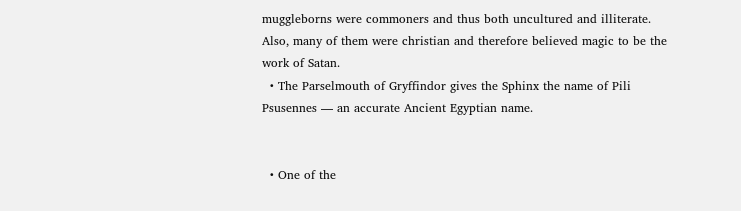muggleborns were commoners and thus both uncultured and illiterate. Also, many of them were christian and therefore believed magic to be the work of Satan.
  • The Parselmouth of Gryffindor gives the Sphinx the name of Pili Psusennes — an accurate Ancient Egyptian name.


  • One of the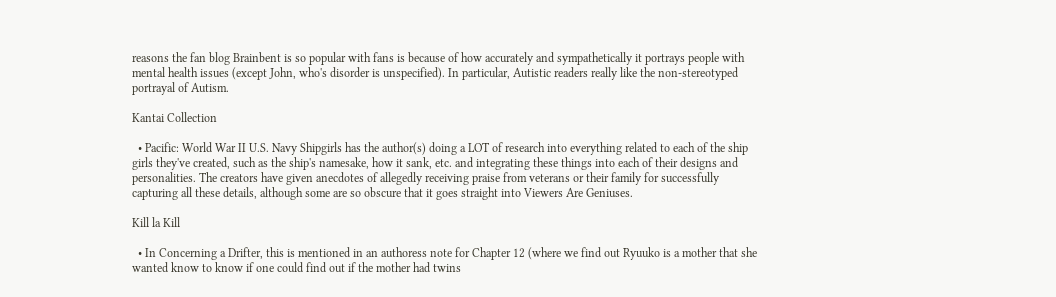reasons the fan blog Brainbent is so popular with fans is because of how accurately and sympathetically it portrays people with mental health issues (except John, who's disorder is unspecified). In particular, Autistic readers really like the non-stereotyped portrayal of Autism.

Kantai Collection

  • Pacific: World War II U.S. Navy Shipgirls has the author(s) doing a LOT of research into everything related to each of the ship girls they've created, such as the ship's namesake, how it sank, etc. and integrating these things into each of their designs and personalities. The creators have given anecdotes of allegedly receiving praise from veterans or their family for successfully capturing all these details, although some are so obscure that it goes straight into Viewers Are Geniuses.

Kill la Kill

  • In Concerning a Drifter, this is mentioned in an authoress note for Chapter 12 (where we find out Ryuuko is a mother that she wanted know to know if one could find out if the mother had twins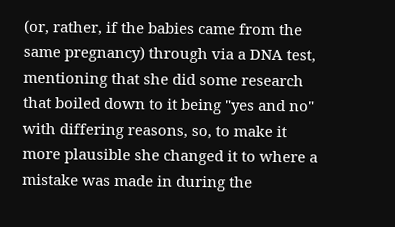(or, rather, if the babies came from the same pregnancy) through via a DNA test, mentioning that she did some research that boiled down to it being "yes and no" with differing reasons, so, to make it more plausible she changed it to where a mistake was made in during the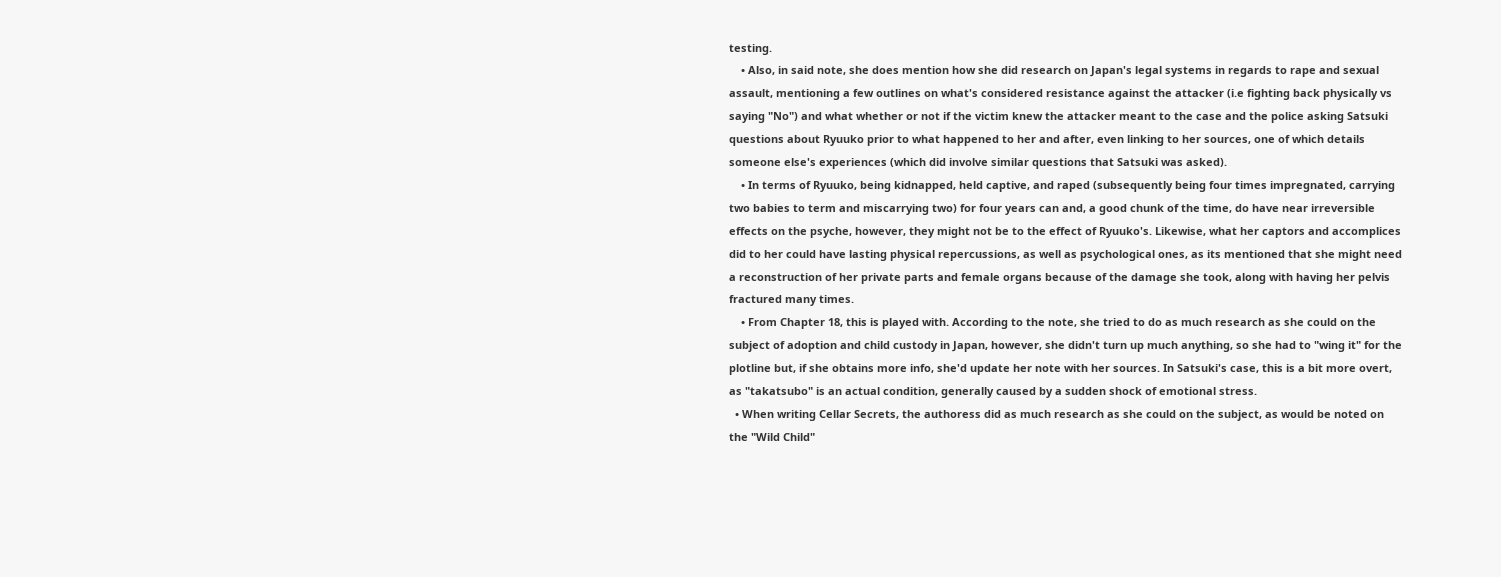testing.
    • Also, in said note, she does mention how she did research on Japan's legal systems in regards to rape and sexual assault, mentioning a few outlines on what's considered resistance against the attacker (i.e fighting back physically vs saying "No") and what whether or not if the victim knew the attacker meant to the case and the police asking Satsuki questions about Ryuuko prior to what happened to her and after, even linking to her sources, one of which details someone else's experiences (which did involve similar questions that Satsuki was asked).
    • In terms of Ryuuko, being kidnapped, held captive, and raped (subsequently being four times impregnated, carrying two babies to term and miscarrying two) for four years can and, a good chunk of the time, do have near irreversible effects on the psyche, however, they might not be to the effect of Ryuuko's. Likewise, what her captors and accomplices did to her could have lasting physical repercussions, as well as psychological ones, as its mentioned that she might need a reconstruction of her private parts and female organs because of the damage she took, along with having her pelvis fractured many times.
    • From Chapter 18, this is played with. According to the note, she tried to do as much research as she could on the subject of adoption and child custody in Japan, however, she didn't turn up much anything, so she had to "wing it" for the plotline but, if she obtains more info, she'd update her note with her sources. In Satsuki's case, this is a bit more overt, as "takatsubo" is an actual condition, generally caused by a sudden shock of emotional stress.
  • When writing Cellar Secrets, the authoress did as much research as she could on the subject, as would be noted on the "Wild Child"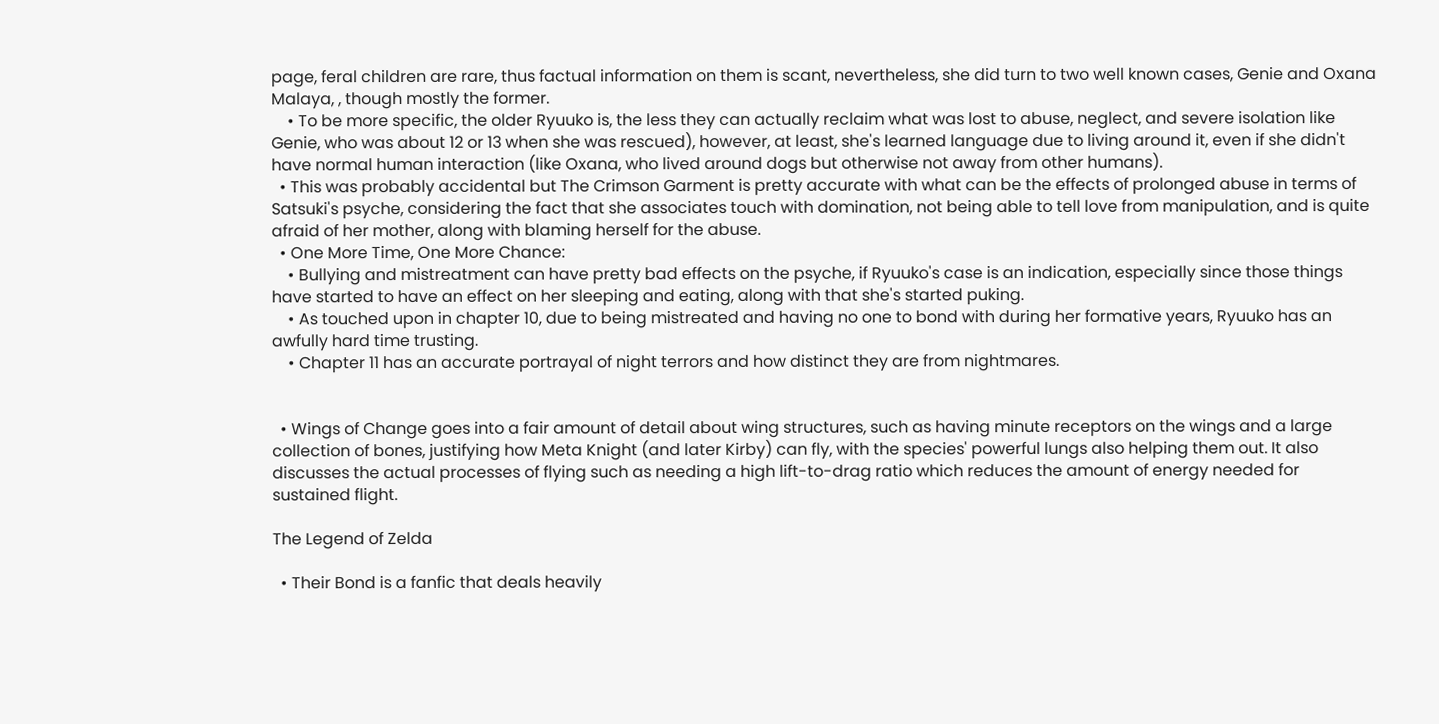page, feral children are rare, thus factual information on them is scant, nevertheless, she did turn to two well known cases, Genie and Oxana Malaya, , though mostly the former.
    • To be more specific, the older Ryuuko is, the less they can actually reclaim what was lost to abuse, neglect, and severe isolation like Genie, who was about 12 or 13 when she was rescued), however, at least, she's learned language due to living around it, even if she didn't have normal human interaction (like Oxana, who lived around dogs but otherwise not away from other humans).
  • This was probably accidental but The Crimson Garment is pretty accurate with what can be the effects of prolonged abuse in terms of Satsuki's psyche, considering the fact that she associates touch with domination, not being able to tell love from manipulation, and is quite afraid of her mother, along with blaming herself for the abuse.
  • One More Time, One More Chance:
    • Bullying and mistreatment can have pretty bad effects on the psyche, if Ryuuko's case is an indication, especially since those things have started to have an effect on her sleeping and eating, along with that she's started puking.
    • As touched upon in chapter 10, due to being mistreated and having no one to bond with during her formative years, Ryuuko has an awfully hard time trusting.
    • Chapter 11 has an accurate portrayal of night terrors and how distinct they are from nightmares.


  • Wings of Change goes into a fair amount of detail about wing structures, such as having minute receptors on the wings and a large collection of bones, justifying how Meta Knight (and later Kirby) can fly, with the species' powerful lungs also helping them out. It also discusses the actual processes of flying such as needing a high lift-to-drag ratio which reduces the amount of energy needed for sustained flight.

The Legend of Zelda

  • Their Bond is a fanfic that deals heavily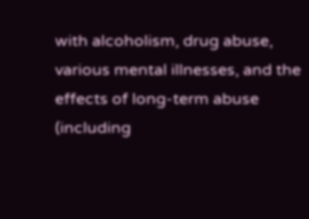with alcoholism, drug abuse, various mental illnesses, and the effects of long-term abuse (including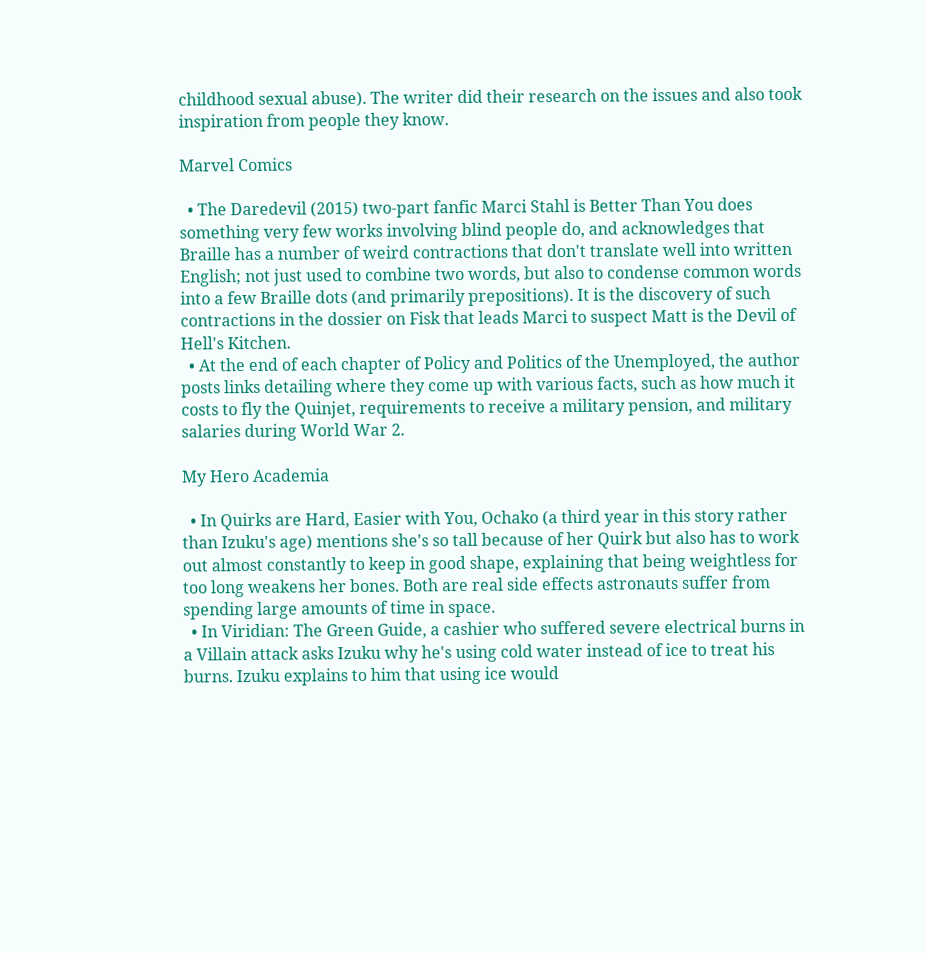childhood sexual abuse). The writer did their research on the issues and also took inspiration from people they know.

Marvel Comics

  • The Daredevil (2015) two-part fanfic Marci Stahl is Better Than You does something very few works involving blind people do, and acknowledges that Braille has a number of weird contractions that don't translate well into written English; not just used to combine two words, but also to condense common words into a few Braille dots (and primarily prepositions). It is the discovery of such contractions in the dossier on Fisk that leads Marci to suspect Matt is the Devil of Hell's Kitchen.
  • At the end of each chapter of Policy and Politics of the Unemployed, the author posts links detailing where they come up with various facts, such as how much it costs to fly the Quinjet, requirements to receive a military pension, and military salaries during World War 2.

My Hero Academia

  • In Quirks are Hard, Easier with You, Ochako (a third year in this story rather than Izuku's age) mentions she's so tall because of her Quirk but also has to work out almost constantly to keep in good shape, explaining that being weightless for too long weakens her bones. Both are real side effects astronauts suffer from spending large amounts of time in space.
  • In Viridian: The Green Guide, a cashier who suffered severe electrical burns in a Villain attack asks Izuku why he's using cold water instead of ice to treat his burns. Izuku explains to him that using ice would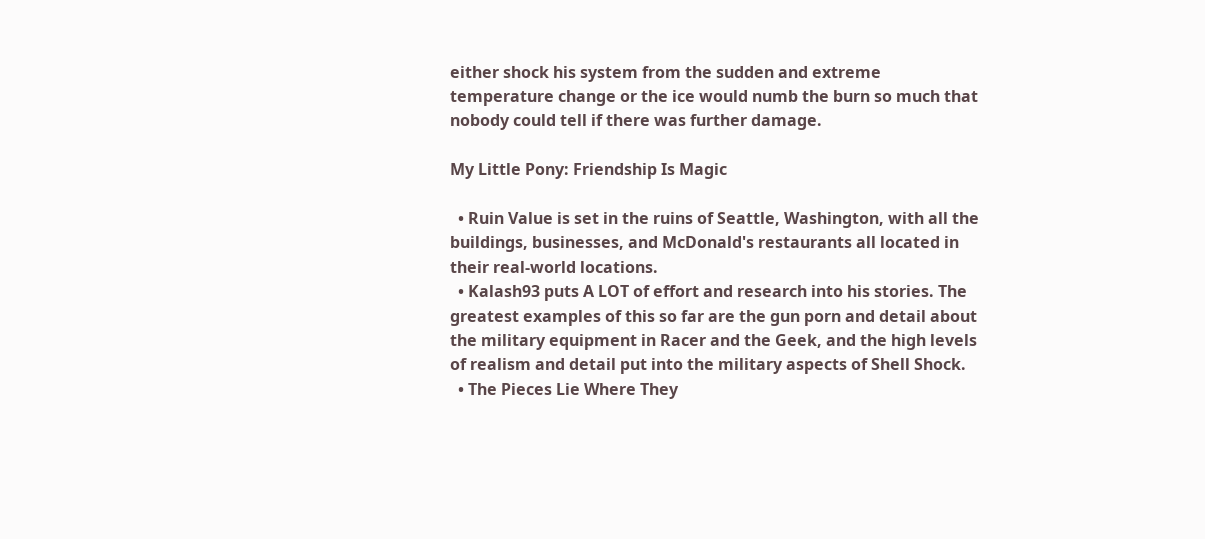either shock his system from the sudden and extreme temperature change or the ice would numb the burn so much that nobody could tell if there was further damage.

My Little Pony: Friendship Is Magic

  • Ruin Value is set in the ruins of Seattle, Washington, with all the buildings, businesses, and McDonald's restaurants all located in their real-world locations.
  • Kalash93 puts A LOT of effort and research into his stories. The greatest examples of this so far are the gun porn and detail about the military equipment in Racer and the Geek, and the high levels of realism and detail put into the military aspects of Shell Shock.
  • The Pieces Lie Where They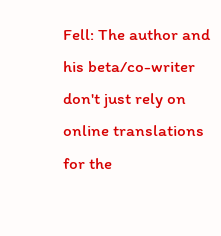Fell: The author and his beta/co-writer don't just rely on online translations for the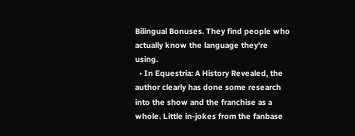Bilingual Bonuses. They find people who actually know the language they're using.
  • In Equestria: A History Revealed, the author clearly has done some research into the show and the franchise as a whole. Little in-jokes from the fanbase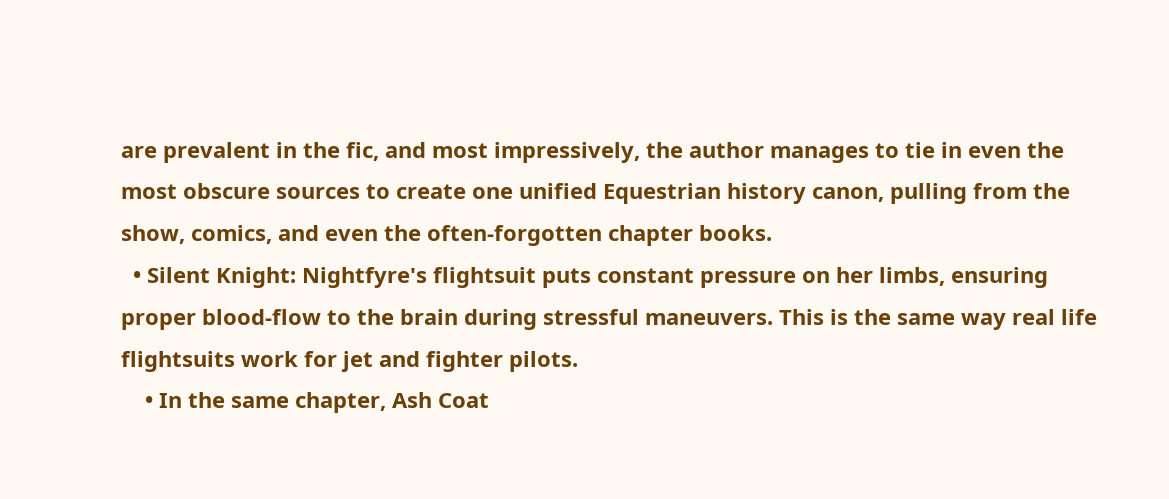are prevalent in the fic, and most impressively, the author manages to tie in even the most obscure sources to create one unified Equestrian history canon, pulling from the show, comics, and even the often-forgotten chapter books.
  • Silent Knight: Nightfyre's flightsuit puts constant pressure on her limbs, ensuring proper blood-flow to the brain during stressful maneuvers. This is the same way real life flightsuits work for jet and fighter pilots.
    • In the same chapter, Ash Coat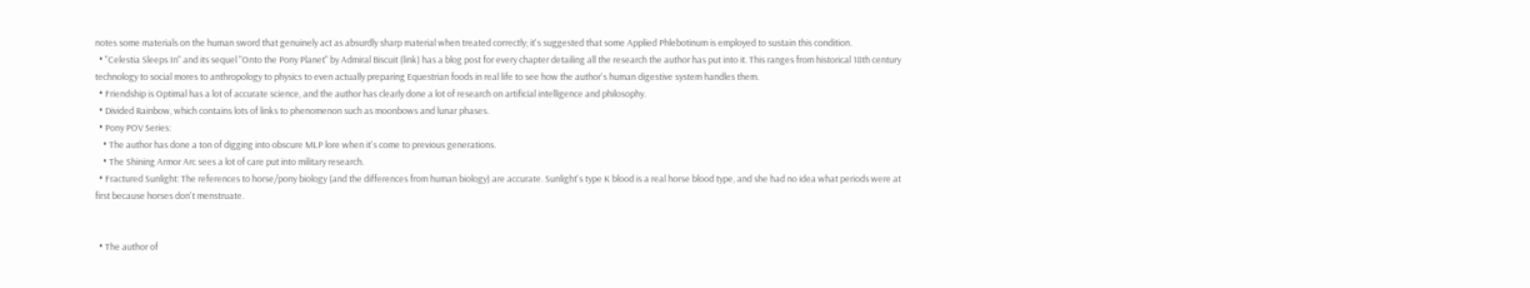notes some materials on the human sword that genuinely act as absurdly sharp material when treated correctly; it's suggested that some Applied Phlebotinum is employed to sustain this condition.
  • "Celestia Sleeps In" and its sequel "Onto the Pony Planet" by Admiral Biscuit (link) has a blog post for every chapter detailing all the research the author has put into it. This ranges from historical 18th century technology to social mores to anthropology to physics to even actually preparing Equestrian foods in real life to see how the author's human digestive system handles them.
  • Friendship is Optimal has a lot of accurate science, and the author has clearly done a lot of research on artificial intelligence and philosophy.
  • Divided Rainbow, which contains lots of links to phenomenon such as moonbows and lunar phases.
  • Pony POV Series:
    • The author has done a ton of digging into obscure MLP lore when it's come to previous generations.
    • The Shining Armor Arc sees a lot of care put into military research.
  • Fractured Sunlight: The references to horse/pony biology (and the differences from human biology) are accurate. Sunlight's type K blood is a real horse blood type, and she had no idea what periods were at first because horses don't menstruate.


  • The author of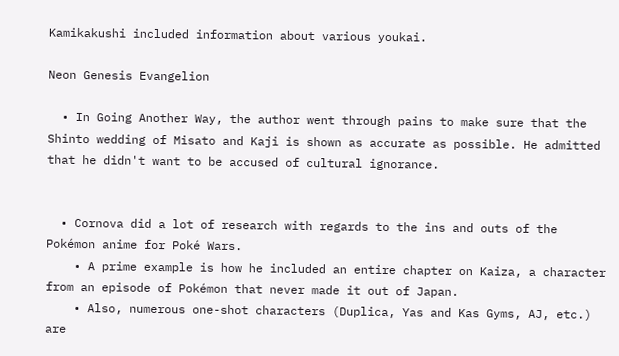Kamikakushi included information about various youkai.

Neon Genesis Evangelion

  • In Going Another Way, the author went through pains to make sure that the Shinto wedding of Misato and Kaji is shown as accurate as possible. He admitted that he didn't want to be accused of cultural ignorance.


  • Cornova did a lot of research with regards to the ins and outs of the Pokémon anime for Poké Wars.
    • A prime example is how he included an entire chapter on Kaiza, a character from an episode of Pokémon that never made it out of Japan.
    • Also, numerous one-shot characters (Duplica, Yas and Kas Gyms, AJ, etc.) are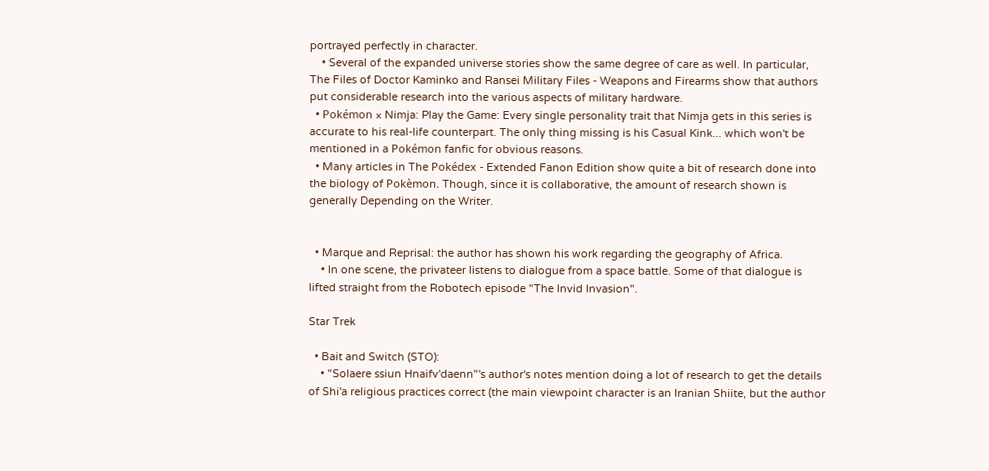portrayed perfectly in character.
    • Several of the expanded universe stories show the same degree of care as well. In particular, The Files of Doctor Kaminko and Ransei Military Files - Weapons and Firearms show that authors put considerable research into the various aspects of military hardware.
  • Pokémon × Nimja: Play the Game: Every single personality trait that Nimja gets in this series is accurate to his real-life counterpart. The only thing missing is his Casual Kink... which won't be mentioned in a Pokémon fanfic for obvious reasons.
  • Many articles in The Pokédex - Extended Fanon Edition show quite a bit of research done into the biology of Pokèmon. Though, since it is collaborative, the amount of research shown is generally Depending on the Writer.


  • Marque and Reprisal: the author has shown his work regarding the geography of Africa.
    • In one scene, the privateer listens to dialogue from a space battle. Some of that dialogue is lifted straight from the Robotech episode "The Invid Invasion".

Star Trek

  • Bait and Switch (STO):
    • "Solaere ssiun Hnaifv'daenn"'s author's notes mention doing a lot of research to get the details of Shi'a religious practices correct (the main viewpoint character is an Iranian Shiite, but the author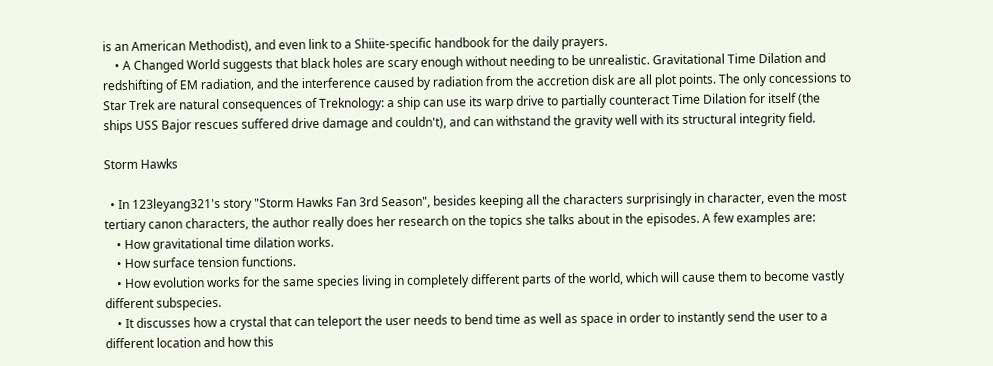is an American Methodist), and even link to a Shiite-specific handbook for the daily prayers.
    • A Changed World suggests that black holes are scary enough without needing to be unrealistic. Gravitational Time Dilation and redshifting of EM radiation, and the interference caused by radiation from the accretion disk are all plot points. The only concessions to Star Trek are natural consequences of Treknology: a ship can use its warp drive to partially counteract Time Dilation for itself (the ships USS Bajor rescues suffered drive damage and couldn't), and can withstand the gravity well with its structural integrity field.

Storm Hawks

  • In 123leyang321's story "Storm Hawks Fan 3rd Season", besides keeping all the characters surprisingly in character, even the most tertiary canon characters, the author really does her research on the topics she talks about in the episodes. A few examples are:
    • How gravitational time dilation works.
    • How surface tension functions.
    • How evolution works for the same species living in completely different parts of the world, which will cause them to become vastly different subspecies.
    • It discusses how a crystal that can teleport the user needs to bend time as well as space in order to instantly send the user to a different location and how this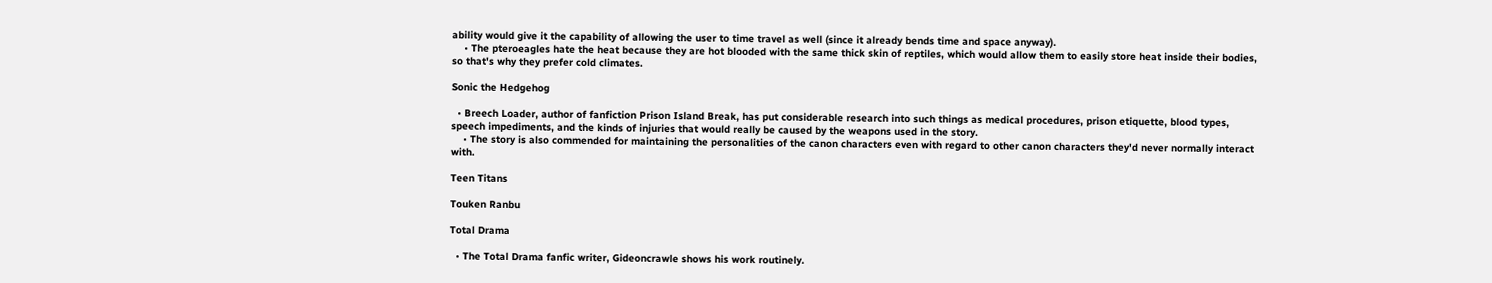ability would give it the capability of allowing the user to time travel as well (since it already bends time and space anyway).
    • The pteroeagles hate the heat because they are hot blooded with the same thick skin of reptiles, which would allow them to easily store heat inside their bodies, so that's why they prefer cold climates.

Sonic the Hedgehog

  • Breech Loader, author of fanfiction Prison Island Break, has put considerable research into such things as medical procedures, prison etiquette, blood types, speech impediments, and the kinds of injuries that would really be caused by the weapons used in the story.
    • The story is also commended for maintaining the personalities of the canon characters even with regard to other canon characters they'd never normally interact with.

Teen Titans

Touken Ranbu

Total Drama

  • The Total Drama fanfic writer, Gideoncrawle shows his work routinely.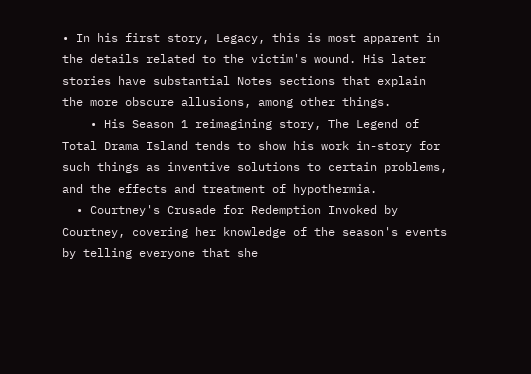• In his first story, Legacy, this is most apparent in the details related to the victim's wound. His later stories have substantial Notes sections that explain the more obscure allusions, among other things.
    • His Season 1 reimagining story, The Legend of Total Drama Island tends to show his work in-story for such things as inventive solutions to certain problems, and the effects and treatment of hypothermia.
  • Courtney's Crusade for Redemption Invoked by Courtney, covering her knowledge of the season's events by telling everyone that she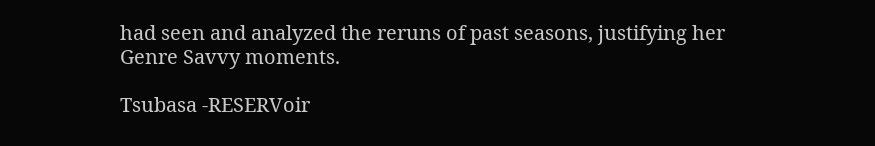had seen and analyzed the reruns of past seasons, justifying her Genre Savvy moments.

Tsubasa -RESERVoir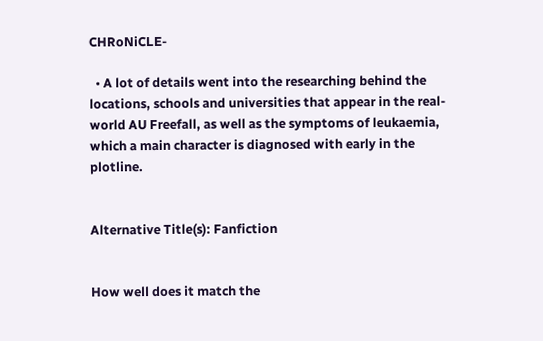CHRoNiCLE-

  • A lot of details went into the researching behind the locations, schools and universities that appear in the real-world AU Freefall, as well as the symptoms of leukaemia, which a main character is diagnosed with early in the plotline.


Alternative Title(s): Fanfiction


How well does it match the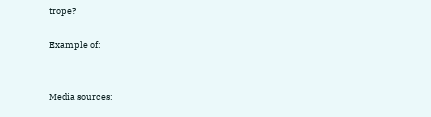trope?

Example of:


Media sources: